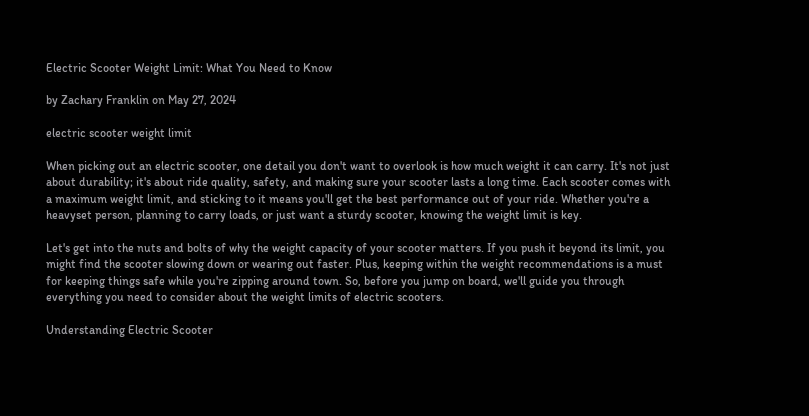Electric Scooter Weight Limit: What You Need to Know

by Zachary Franklin on May 27, 2024

electric scooter weight limit

When picking out an electric scooter, one detail you don't want to overlook is how much weight it can carry. It's not just about durability; it's about ride quality, safety, and making sure your scooter lasts a long time. Each scooter comes with a maximum weight limit, and sticking to it means you'll get the best performance out of your ride. Whether you're a heavyset person, planning to carry loads, or just want a sturdy scooter, knowing the weight limit is key.

Let's get into the nuts and bolts of why the weight capacity of your scooter matters. If you push it beyond its limit, you might find the scooter slowing down or wearing out faster. Plus, keeping within the weight recommendations is a must for keeping things safe while you're zipping around town. So, before you jump on board, we'll guide you through everything you need to consider about the weight limits of electric scooters.

Understanding Electric Scooter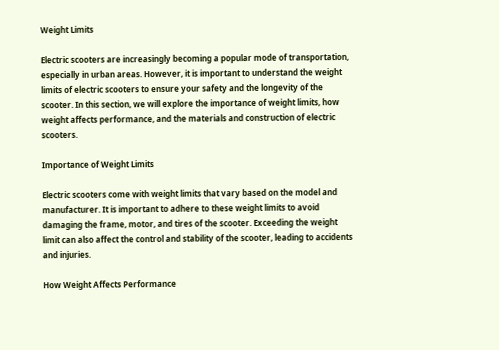Weight Limits

Electric scooters are increasingly becoming a popular mode of transportation, especially in urban areas. However, it is important to understand the weight limits of electric scooters to ensure your safety and the longevity of the scooter. In this section, we will explore the importance of weight limits, how weight affects performance, and the materials and construction of electric scooters.

Importance of Weight Limits

Electric scooters come with weight limits that vary based on the model and manufacturer. It is important to adhere to these weight limits to avoid damaging the frame, motor, and tires of the scooter. Exceeding the weight limit can also affect the control and stability of the scooter, leading to accidents and injuries.

How Weight Affects Performance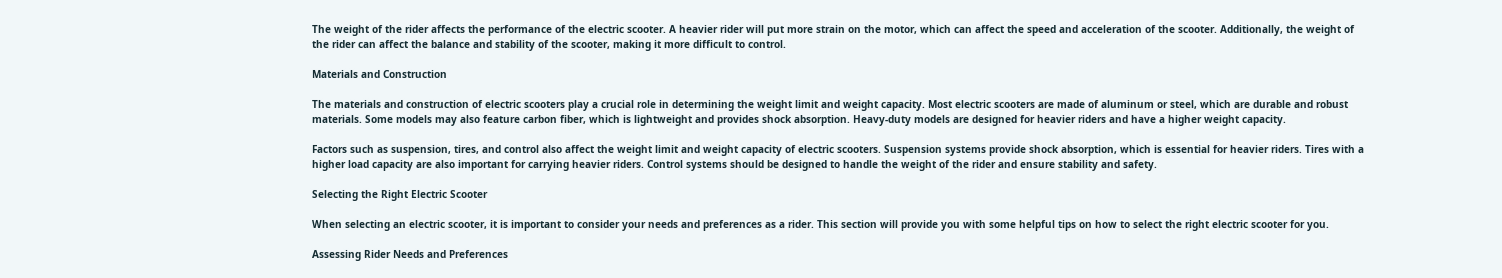The weight of the rider affects the performance of the electric scooter. A heavier rider will put more strain on the motor, which can affect the speed and acceleration of the scooter. Additionally, the weight of the rider can affect the balance and stability of the scooter, making it more difficult to control.

Materials and Construction

The materials and construction of electric scooters play a crucial role in determining the weight limit and weight capacity. Most electric scooters are made of aluminum or steel, which are durable and robust materials. Some models may also feature carbon fiber, which is lightweight and provides shock absorption. Heavy-duty models are designed for heavier riders and have a higher weight capacity.

Factors such as suspension, tires, and control also affect the weight limit and weight capacity of electric scooters. Suspension systems provide shock absorption, which is essential for heavier riders. Tires with a higher load capacity are also important for carrying heavier riders. Control systems should be designed to handle the weight of the rider and ensure stability and safety.

Selecting the Right Electric Scooter

When selecting an electric scooter, it is important to consider your needs and preferences as a rider. This section will provide you with some helpful tips on how to select the right electric scooter for you.

Assessing Rider Needs and Preferences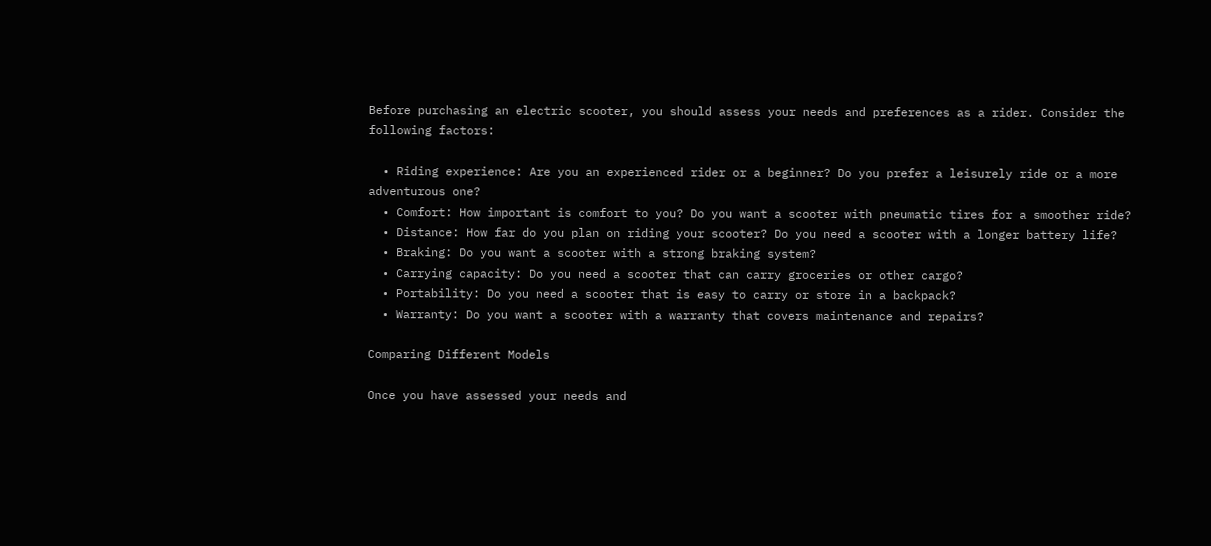Before purchasing an electric scooter, you should assess your needs and preferences as a rider. Consider the following factors:

  • Riding experience: Are you an experienced rider or a beginner? Do you prefer a leisurely ride or a more adventurous one?
  • Comfort: How important is comfort to you? Do you want a scooter with pneumatic tires for a smoother ride?
  • Distance: How far do you plan on riding your scooter? Do you need a scooter with a longer battery life?
  • Braking: Do you want a scooter with a strong braking system?
  • Carrying capacity: Do you need a scooter that can carry groceries or other cargo?
  • Portability: Do you need a scooter that is easy to carry or store in a backpack?
  • Warranty: Do you want a scooter with a warranty that covers maintenance and repairs?

Comparing Different Models

Once you have assessed your needs and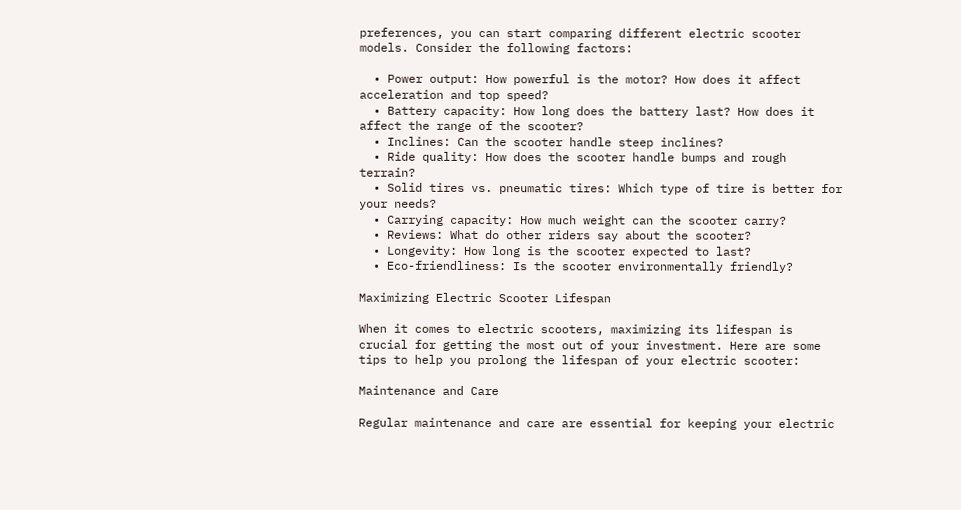preferences, you can start comparing different electric scooter models. Consider the following factors:

  • Power output: How powerful is the motor? How does it affect acceleration and top speed?
  • Battery capacity: How long does the battery last? How does it affect the range of the scooter?
  • Inclines: Can the scooter handle steep inclines?
  • Ride quality: How does the scooter handle bumps and rough terrain?
  • Solid tires vs. pneumatic tires: Which type of tire is better for your needs?
  • Carrying capacity: How much weight can the scooter carry?
  • Reviews: What do other riders say about the scooter?
  • Longevity: How long is the scooter expected to last?
  • Eco-friendliness: Is the scooter environmentally friendly?

Maximizing Electric Scooter Lifespan

When it comes to electric scooters, maximizing its lifespan is crucial for getting the most out of your investment. Here are some tips to help you prolong the lifespan of your electric scooter:

Maintenance and Care

Regular maintenance and care are essential for keeping your electric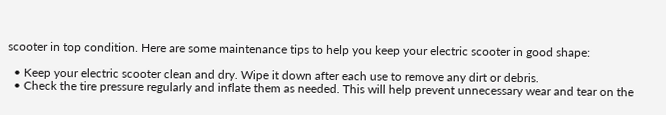scooter in top condition. Here are some maintenance tips to help you keep your electric scooter in good shape:

  • Keep your electric scooter clean and dry. Wipe it down after each use to remove any dirt or debris.
  • Check the tire pressure regularly and inflate them as needed. This will help prevent unnecessary wear and tear on the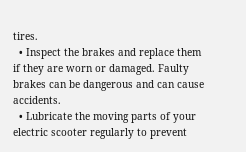tires.
  • Inspect the brakes and replace them if they are worn or damaged. Faulty brakes can be dangerous and can cause accidents.
  • Lubricate the moving parts of your electric scooter regularly to prevent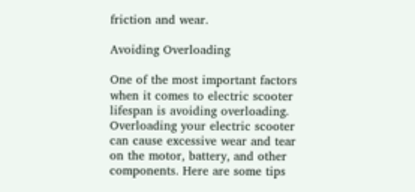friction and wear.

Avoiding Overloading

One of the most important factors when it comes to electric scooter lifespan is avoiding overloading. Overloading your electric scooter can cause excessive wear and tear on the motor, battery, and other components. Here are some tips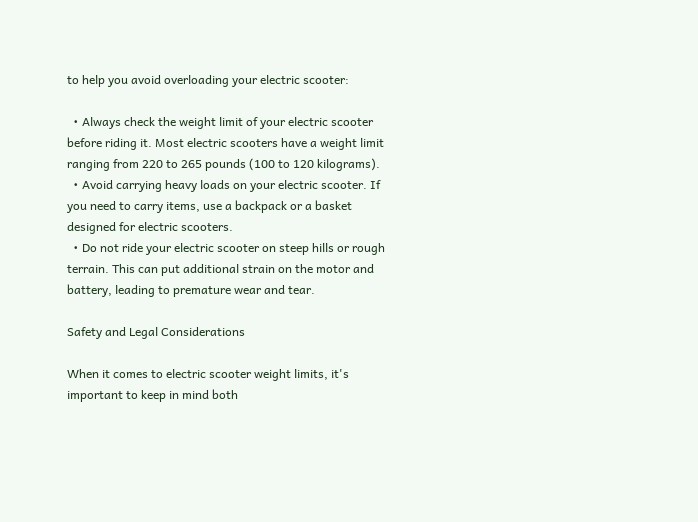to help you avoid overloading your electric scooter:

  • Always check the weight limit of your electric scooter before riding it. Most electric scooters have a weight limit ranging from 220 to 265 pounds (100 to 120 kilograms).
  • Avoid carrying heavy loads on your electric scooter. If you need to carry items, use a backpack or a basket designed for electric scooters.
  • Do not ride your electric scooter on steep hills or rough terrain. This can put additional strain on the motor and battery, leading to premature wear and tear.

Safety and Legal Considerations

When it comes to electric scooter weight limits, it's important to keep in mind both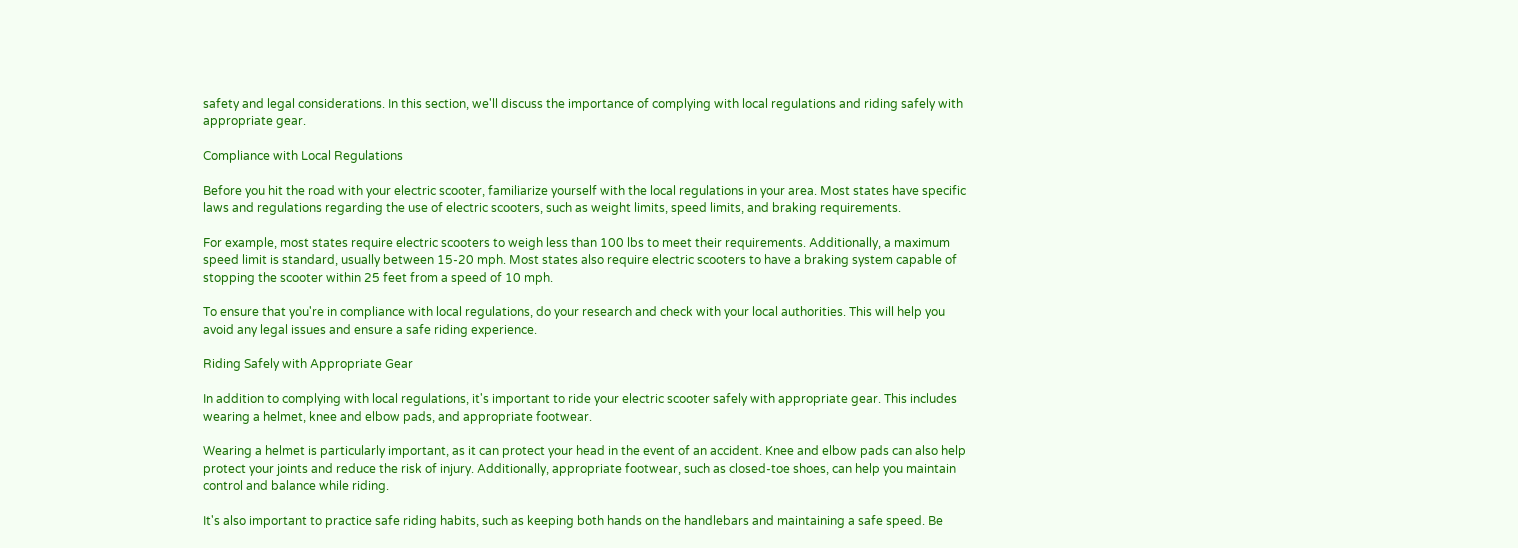safety and legal considerations. In this section, we'll discuss the importance of complying with local regulations and riding safely with appropriate gear.

Compliance with Local Regulations

Before you hit the road with your electric scooter, familiarize yourself with the local regulations in your area. Most states have specific laws and regulations regarding the use of electric scooters, such as weight limits, speed limits, and braking requirements.

For example, most states require electric scooters to weigh less than 100 lbs to meet their requirements. Additionally, a maximum speed limit is standard, usually between 15-20 mph. Most states also require electric scooters to have a braking system capable of stopping the scooter within 25 feet from a speed of 10 mph.

To ensure that you're in compliance with local regulations, do your research and check with your local authorities. This will help you avoid any legal issues and ensure a safe riding experience.

Riding Safely with Appropriate Gear

In addition to complying with local regulations, it's important to ride your electric scooter safely with appropriate gear. This includes wearing a helmet, knee and elbow pads, and appropriate footwear.

Wearing a helmet is particularly important, as it can protect your head in the event of an accident. Knee and elbow pads can also help protect your joints and reduce the risk of injury. Additionally, appropriate footwear, such as closed-toe shoes, can help you maintain control and balance while riding.

It's also important to practice safe riding habits, such as keeping both hands on the handlebars and maintaining a safe speed. Be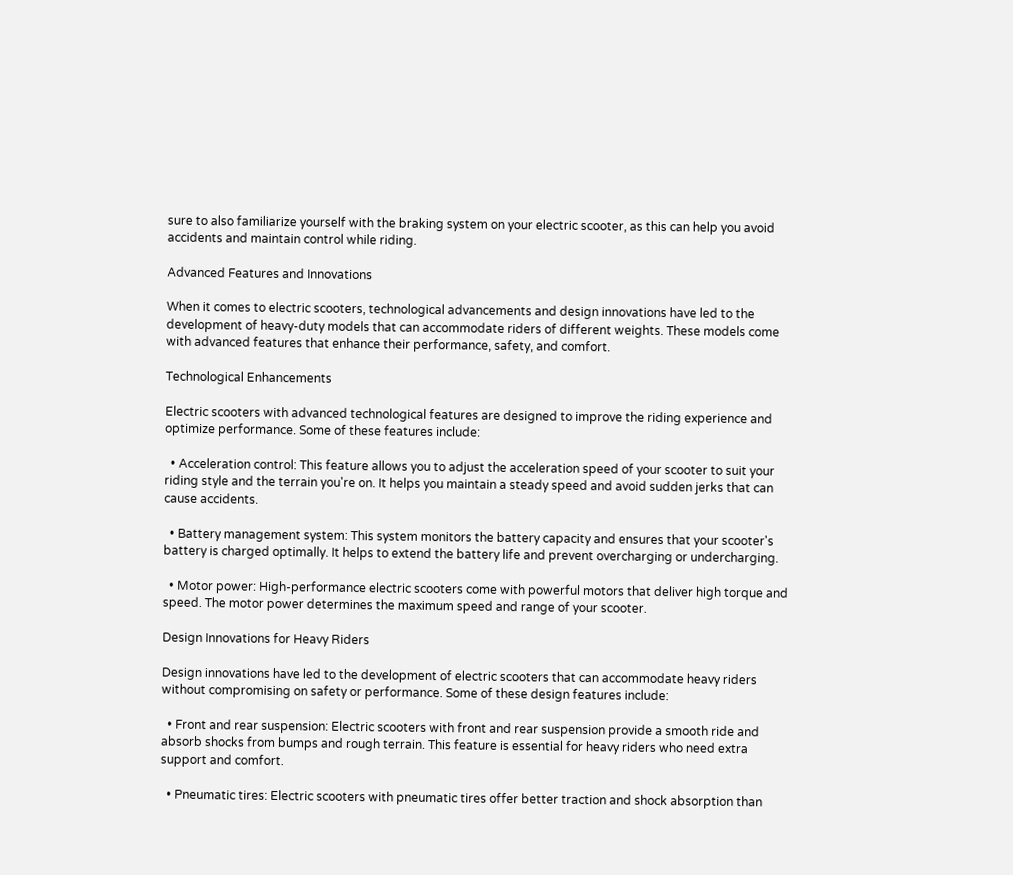sure to also familiarize yourself with the braking system on your electric scooter, as this can help you avoid accidents and maintain control while riding.

Advanced Features and Innovations

When it comes to electric scooters, technological advancements and design innovations have led to the development of heavy-duty models that can accommodate riders of different weights. These models come with advanced features that enhance their performance, safety, and comfort.

Technological Enhancements

Electric scooters with advanced technological features are designed to improve the riding experience and optimize performance. Some of these features include:

  • Acceleration control: This feature allows you to adjust the acceleration speed of your scooter to suit your riding style and the terrain you're on. It helps you maintain a steady speed and avoid sudden jerks that can cause accidents.

  • Battery management system: This system monitors the battery capacity and ensures that your scooter's battery is charged optimally. It helps to extend the battery life and prevent overcharging or undercharging.

  • Motor power: High-performance electric scooters come with powerful motors that deliver high torque and speed. The motor power determines the maximum speed and range of your scooter.

Design Innovations for Heavy Riders

Design innovations have led to the development of electric scooters that can accommodate heavy riders without compromising on safety or performance. Some of these design features include:

  • Front and rear suspension: Electric scooters with front and rear suspension provide a smooth ride and absorb shocks from bumps and rough terrain. This feature is essential for heavy riders who need extra support and comfort.

  • Pneumatic tires: Electric scooters with pneumatic tires offer better traction and shock absorption than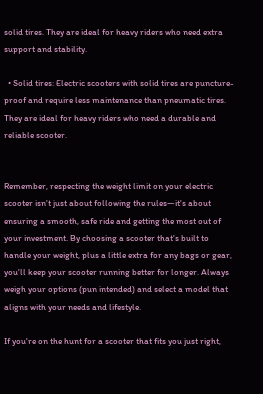solid tires. They are ideal for heavy riders who need extra support and stability.

  • Solid tires: Electric scooters with solid tires are puncture-proof and require less maintenance than pneumatic tires. They are ideal for heavy riders who need a durable and reliable scooter.


Remember, respecting the weight limit on your electric scooter isn't just about following the rules—it's about ensuring a smooth, safe ride and getting the most out of your investment. By choosing a scooter that's built to handle your weight, plus a little extra for any bags or gear, you'll keep your scooter running better for longer. Always weigh your options (pun intended) and select a model that aligns with your needs and lifestyle.

If you're on the hunt for a scooter that fits you just right,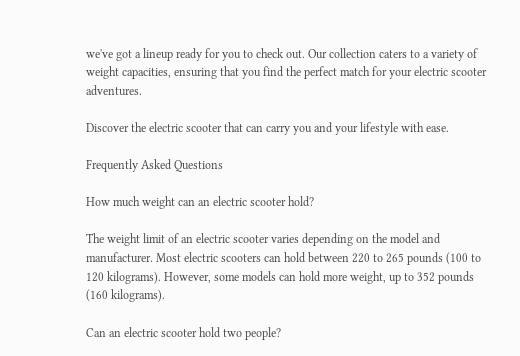we've got a lineup ready for you to check out. Our collection caters to a variety of weight capacities, ensuring that you find the perfect match for your electric scooter adventures.

Discover the electric scooter that can carry you and your lifestyle with ease.

Frequently Asked Questions

How much weight can an electric scooter hold?

The weight limit of an electric scooter varies depending on the model and manufacturer. Most electric scooters can hold between 220 to 265 pounds (100 to 120 kilograms). However, some models can hold more weight, up to 352 pounds (160 kilograms).

Can an electric scooter hold two people?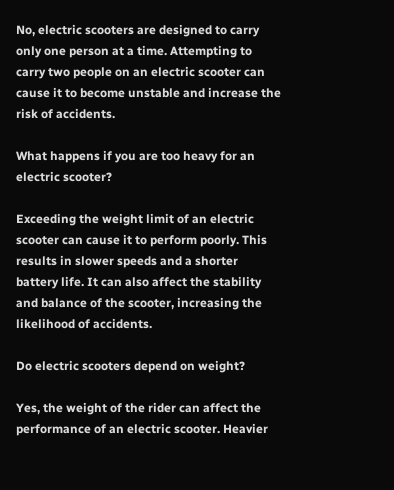No, electric scooters are designed to carry only one person at a time. Attempting to carry two people on an electric scooter can cause it to become unstable and increase the risk of accidents.

What happens if you are too heavy for an electric scooter?

Exceeding the weight limit of an electric scooter can cause it to perform poorly. This results in slower speeds and a shorter battery life. It can also affect the stability and balance of the scooter, increasing the likelihood of accidents.

Do electric scooters depend on weight?

Yes, the weight of the rider can affect the performance of an electric scooter. Heavier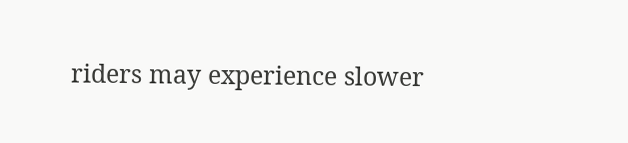riders may experience slower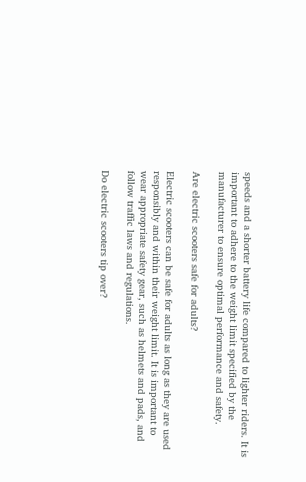speeds and a shorter battery life compared to lighter riders. It is important to adhere to the weight limit specified by the manufacturer to ensure optimal performance and safety.

Are electric scooters safe for adults?

Electric scooters can be safe for adults as long as they are used responsibly and within their weight limit. It is important to wear appropriate safety gear, such as helmets and pads, and follow traffic laws and regulations.

Do electric scooters tip over?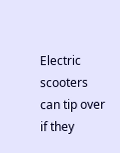Electric scooters can tip over if they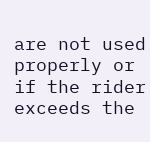are not used properly or if the rider exceeds the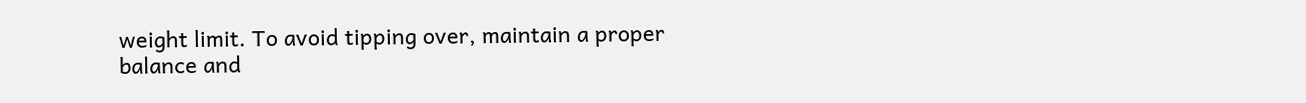weight limit. To avoid tipping over, maintain a proper balance and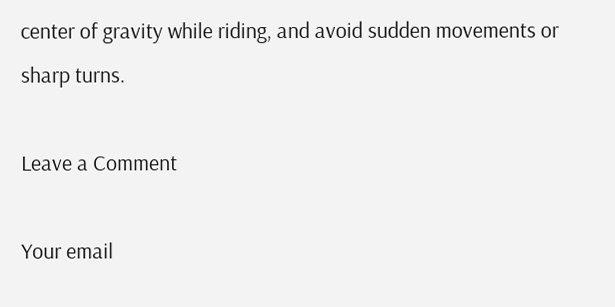center of gravity while riding, and avoid sudden movements or sharp turns.

Leave a Comment

Your email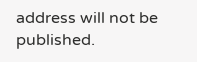address will not be published.